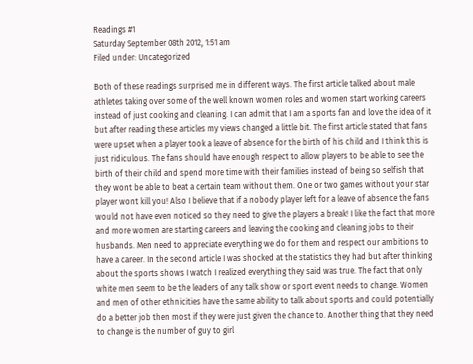Readings #1
Saturday September 08th 2012, 1:51 am
Filed under: Uncategorized

Both of these readings surprised me in different ways. The first article talked about male athletes taking over some of the well known women roles and women start working careers instead of just cooking and cleaning. I can admit that I am a sports fan and love the idea of it but after reading these articles my views changed a little bit. The first article stated that fans were upset when a player took a leave of absence for the birth of his child and I think this is just ridiculous. The fans should have enough respect to allow players to be able to see the birth of their child and spend more time with their families instead of being so selfish that they wont be able to beat a certain team without them. One or two games without your star player wont kill you! Also I believe that if a nobody player left for a leave of absence the fans would not have even noticed so they need to give the players a break! I like the fact that more and more women are starting careers and leaving the cooking and cleaning jobs to their husbands. Men need to appreciate everything we do for them and respect our ambitions to have a career. In the second article I was shocked at the statistics they had but after thinking about the sports shows I watch I realized everything they said was true. The fact that only white men seem to be the leaders of any talk show or sport event needs to change. Women and men of other ethnicities have the same ability to talk about sports and could potentially do a better job then most if they were just given the chance to. Another thing that they need to change is the number of guy to girl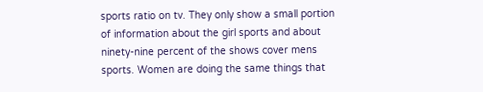sports ratio on tv. They only show a small portion of information about the girl sports and about ninety-nine percent of the shows cover mens sports. Women are doing the same things that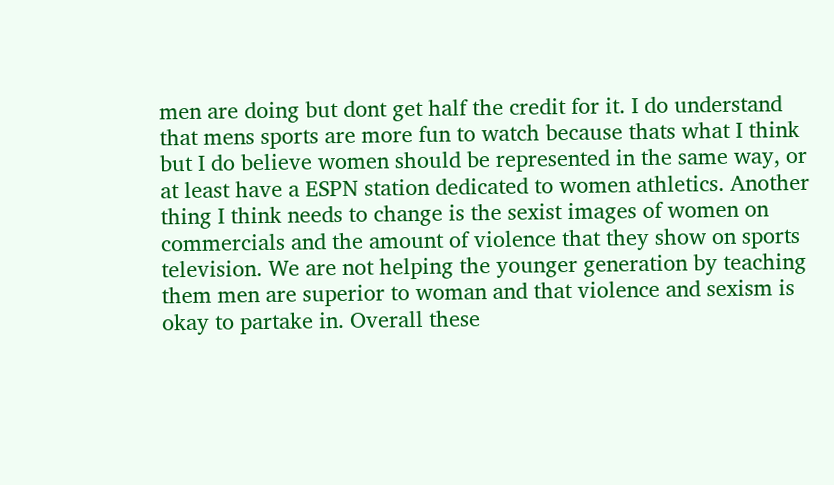men are doing but dont get half the credit for it. I do understand that mens sports are more fun to watch because thats what I think but I do believe women should be represented in the same way, or at least have a ESPN station dedicated to women athletics. Another thing I think needs to change is the sexist images of women on commercials and the amount of violence that they show on sports television. We are not helping the younger generation by teaching them men are superior to woman and that violence and sexism is okay to partake in. Overall these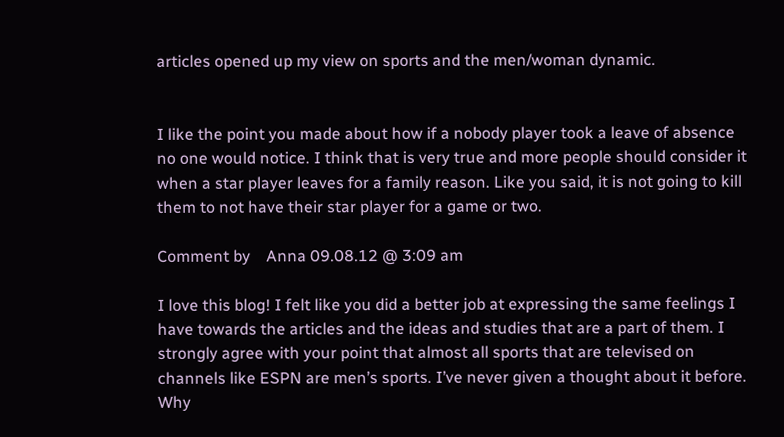articles opened up my view on sports and the men/woman dynamic.


I like the point you made about how if a nobody player took a leave of absence no one would notice. I think that is very true and more people should consider it when a star player leaves for a family reason. Like you said, it is not going to kill them to not have their star player for a game or two.

Comment by    Anna 09.08.12 @ 3:09 am

I love this blog! I felt like you did a better job at expressing the same feelings I have towards the articles and the ideas and studies that are a part of them. I strongly agree with your point that almost all sports that are televised on channels like ESPN are men’s sports. I’ve never given a thought about it before. Why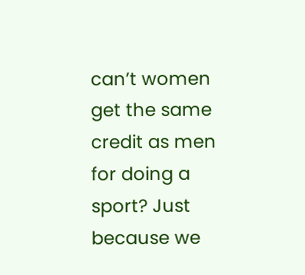can’t women get the same credit as men for doing a sport? Just because we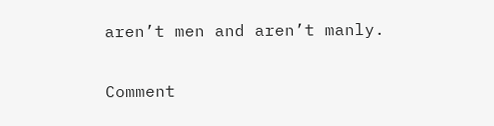aren’t men and aren’t manly.

Comment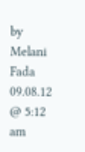by    Melani Fada 09.08.12 @ 5:12 am